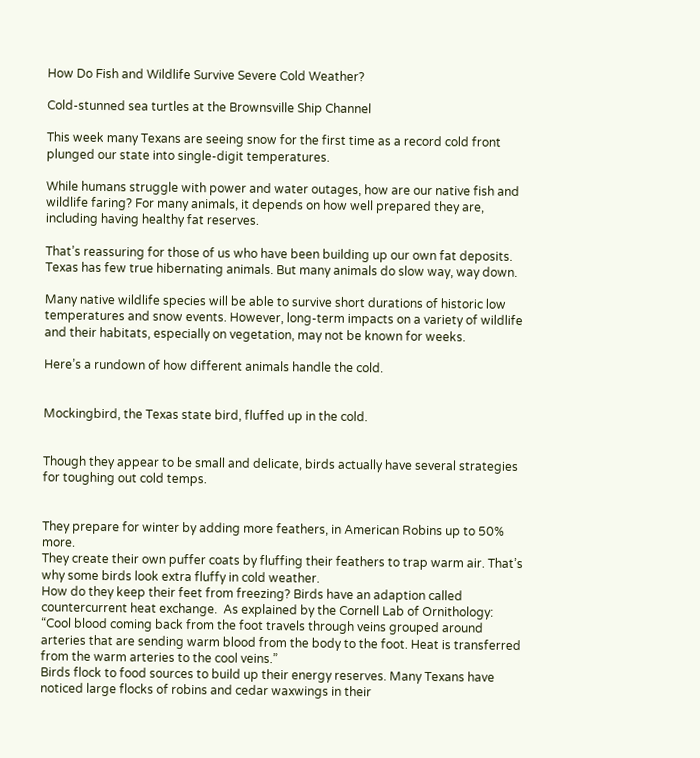How Do Fish and Wildlife Survive Severe Cold Weather?

Cold-stunned sea turtles at the Brownsville Ship Channel

This week many Texans are seeing snow for the first time as a record cold front plunged our state into single-digit temperatures.

While humans struggle with power and water outages, how are our native fish and wildlife faring? For many animals, it depends on how well prepared they are, including having healthy fat reserves.

That’s reassuring for those of us who have been building up our own fat deposits.
Texas has few true hibernating animals. But many animals do slow way, way down.

Many native wildlife species will be able to survive short durations of historic low temperatures and snow events. However, long-term impacts on a variety of wildlife and their habitats, especially on vegetation, may not be known for weeks.

Here’s a rundown of how different animals handle the cold.


Mockingbird, the Texas state bird, fluffed up in the cold.


Though they appear to be small and delicate, birds actually have several strategies for toughing out cold temps.


They prepare for winter by adding more feathers, in American Robins up to 50% more.
They create their own puffer coats by fluffing their feathers to trap warm air. That’s why some birds look extra fluffy in cold weather.
How do they keep their feet from freezing? Birds have an adaption called countercurrent heat exchange.  As explained by the Cornell Lab of Ornithology: “Cool blood coming back from the foot travels through veins grouped around arteries that are sending warm blood from the body to the foot. Heat is transferred from the warm arteries to the cool veins.”
Birds flock to food sources to build up their energy reserves. Many Texans have noticed large flocks of robins and cedar waxwings in their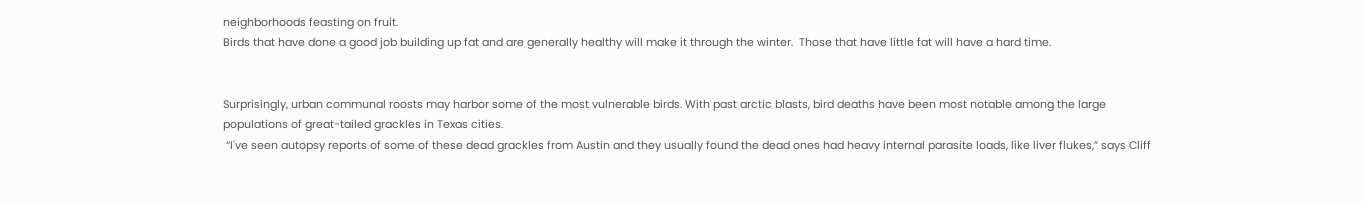neighborhoods feasting on fruit.
Birds that have done a good job building up fat and are generally healthy will make it through the winter.  Those that have little fat will have a hard time.


Surprisingly, urban communal roosts may harbor some of the most vulnerable birds. With past arctic blasts, bird deaths have been most notable among the large populations of great-tailed grackles in Texas cities.
 “I've seen autopsy reports of some of these dead grackles from Austin and they usually found the dead ones had heavy internal parasite loads, like liver flukes,” says Cliff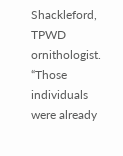Shackleford, TPWD ornithologist. “Those individuals were already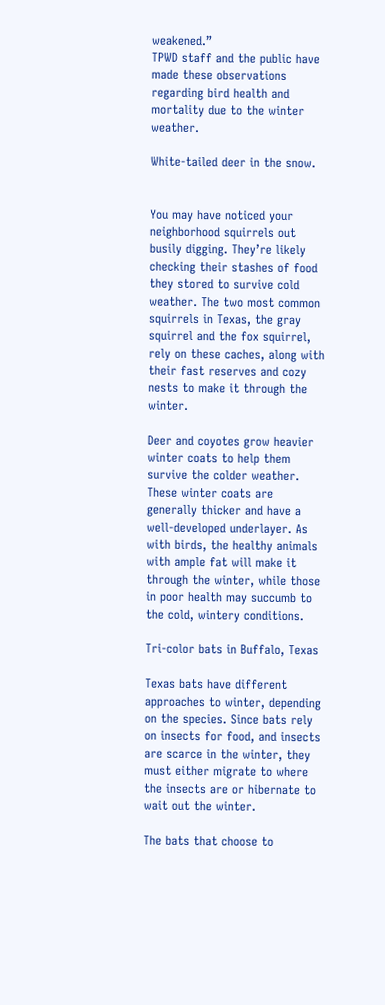weakened.”
TPWD staff and the public have made these observations regarding bird health and mortality due to the winter weather.

White-tailed deer in the snow.


You may have noticed your neighborhood squirrels out busily digging. They’re likely checking their stashes of food they stored to survive cold weather. The two most common squirrels in Texas, the gray squirrel and the fox squirrel, rely on these caches, along with their fast reserves and cozy nests to make it through the winter.

Deer and coyotes grow heavier winter coats to help them survive the colder weather. These winter coats are generally thicker and have a well-developed underlayer. As with birds, the healthy animals with ample fat will make it through the winter, while those in poor health may succumb to the cold, wintery conditions.

Tri-color bats in Buffalo, Texas

Texas bats have different approaches to winter, depending on the species. Since bats rely on insects for food, and insects are scarce in the winter, they must either migrate to where the insects are or hibernate to wait out the winter.

The bats that choose to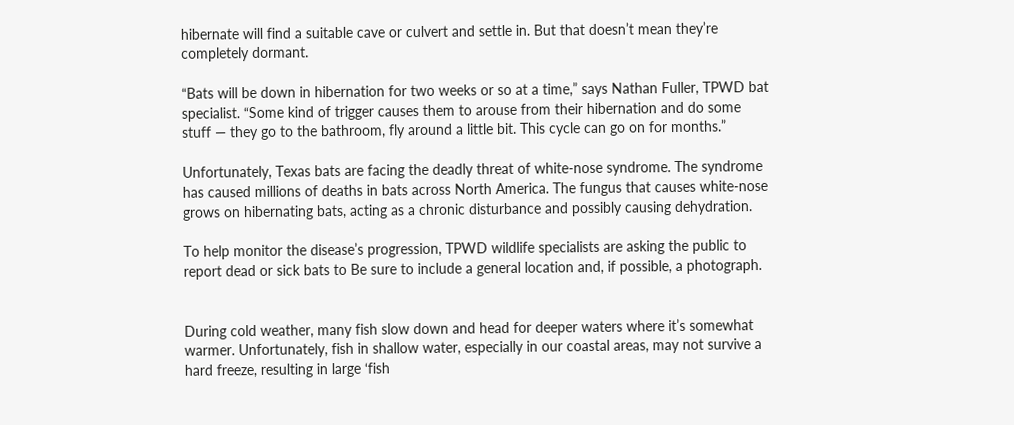hibernate will find a suitable cave or culvert and settle in. But that doesn’t mean they’re completely dormant.

“Bats will be down in hibernation for two weeks or so at a time,” says Nathan Fuller, TPWD bat specialist. “Some kind of trigger causes them to arouse from their hibernation and do some stuff — they go to the bathroom, fly around a little bit. This cycle can go on for months.”

Unfortunately, Texas bats are facing the deadly threat of white-nose syndrome. The syndrome has caused millions of deaths in bats across North America. The fungus that causes white-nose grows on hibernating bats, acting as a chronic disturbance and possibly causing dehydration.

To help monitor the disease’s progression, TPWD wildlife specialists are asking the public to report dead or sick bats to Be sure to include a general location and, if possible, a photograph.


During cold weather, many fish slow down and head for deeper waters where it’s somewhat warmer. Unfortunately, fish in shallow water, especially in our coastal areas, may not survive a hard freeze, resulting in large ‘fish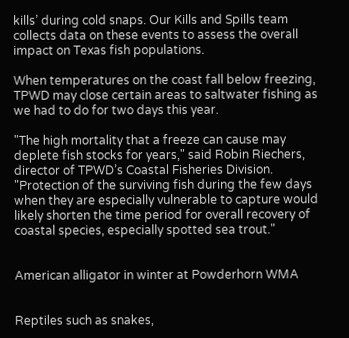kills’ during cold snaps. Our Kills and Spills team collects data on these events to assess the overall impact on Texas fish populations.

When temperatures on the coast fall below freezing, TPWD may close certain areas to saltwater fishing as we had to do for two days this year.

"The high mortality that a freeze can cause may deplete fish stocks for years," said Robin Riechers, director of TPWD’s Coastal Fisheries Division. "Protection of the surviving fish during the few days when they are especially vulnerable to capture would likely shorten the time period for overall recovery of coastal species, especially spotted sea trout."


American alligator in winter at Powderhorn WMA


Reptiles such as snakes,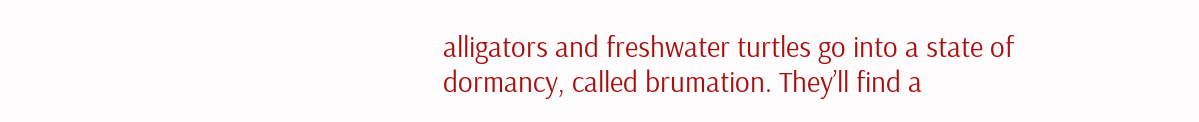alligators and freshwater turtles go into a state of dormancy, called brumation. They’ll find a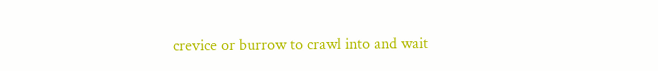crevice or burrow to crawl into and wait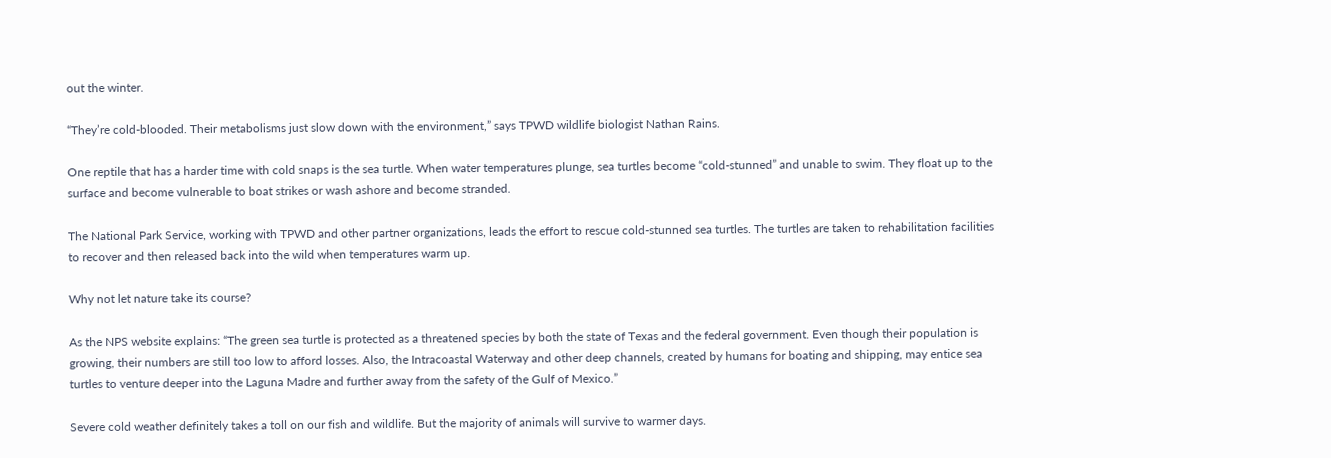out the winter.

“They’re cold-blooded. Their metabolisms just slow down with the environment,” says TPWD wildlife biologist Nathan Rains.

One reptile that has a harder time with cold snaps is the sea turtle. When water temperatures plunge, sea turtles become “cold-stunned” and unable to swim. They float up to the surface and become vulnerable to boat strikes or wash ashore and become stranded.

The National Park Service, working with TPWD and other partner organizations, leads the effort to rescue cold-stunned sea turtles. The turtles are taken to rehabilitation facilities to recover and then released back into the wild when temperatures warm up.

Why not let nature take its course?

As the NPS website explains: “The green sea turtle is protected as a threatened species by both the state of Texas and the federal government. Even though their population is growing, their numbers are still too low to afford losses. Also, the Intracoastal Waterway and other deep channels, created by humans for boating and shipping, may entice sea turtles to venture deeper into the Laguna Madre and further away from the safety of the Gulf of Mexico.”

Severe cold weather definitely takes a toll on our fish and wildlife. But the majority of animals will survive to warmer days.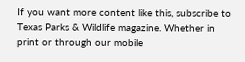If you want more content like this, subscribe to Texas Parks & Wildlife magazine. Whether in print or through our mobile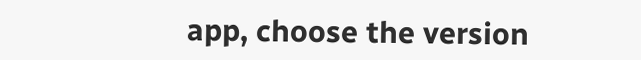app, choose the version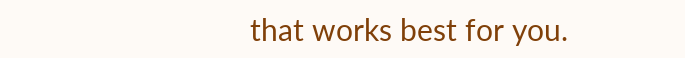that works best for you.